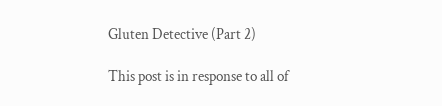Gluten Detective (Part 2)

This post is in response to all of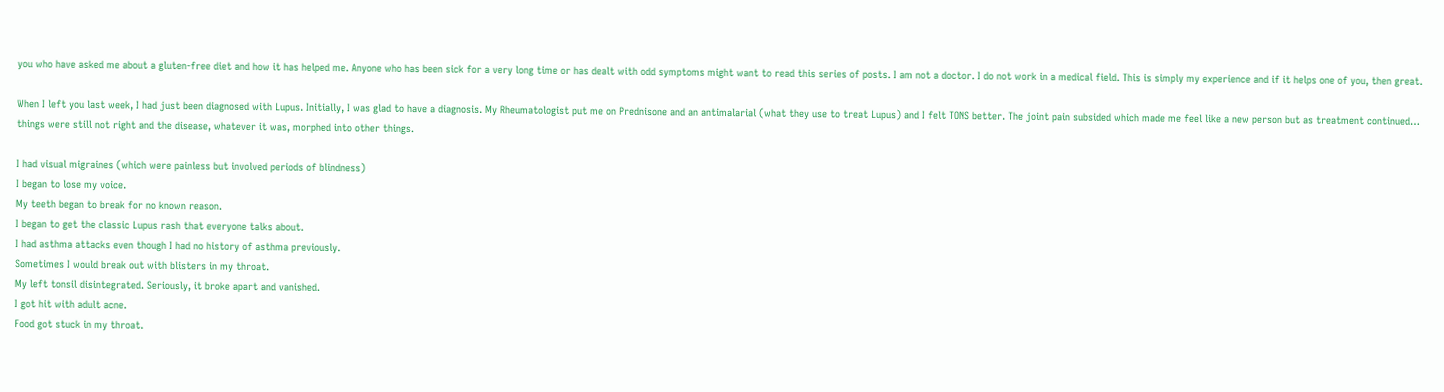you who have asked me about a gluten-free diet and how it has helped me. Anyone who has been sick for a very long time or has dealt with odd symptoms might want to read this series of posts. I am not a doctor. I do not work in a medical field. This is simply my experience and if it helps one of you, then great.

When I left you last week, I had just been diagnosed with Lupus. Initially, I was glad to have a diagnosis. My Rheumatologist put me on Prednisone and an antimalarial (what they use to treat Lupus) and I felt TONS better. The joint pain subsided which made me feel like a new person but as treatment continued… things were still not right and the disease, whatever it was, morphed into other things.

I had visual migraines (which were painless but involved periods of blindness)
I began to lose my voice.
My teeth began to break for no known reason.
I began to get the classic Lupus rash that everyone talks about.
I had asthma attacks even though I had no history of asthma previously.
Sometimes I would break out with blisters in my throat.
My left tonsil disintegrated. Seriously, it broke apart and vanished.
I got hit with adult acne.
Food got stuck in my throat.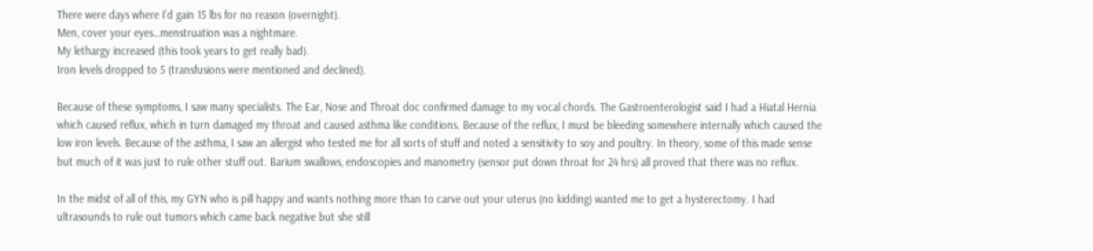There were days where I’d gain 15 lbs for no reason (overnight).
Men, cover your eyes…menstruation was a nightmare.
My lethargy increased (this took years to get really bad).
Iron levels dropped to 5 (transfusions were mentioned and declined).

Because of these symptoms, I saw many specialists. The Ear, Nose and Throat doc confirmed damage to my vocal chords. The Gastroenterologist said I had a Hiatal Hernia which caused reflux, which in turn damaged my throat and caused asthma like conditions. Because of the reflux, I must be bleeding somewhere internally which caused the low iron levels. Because of the asthma, I saw an allergist who tested me for all sorts of stuff and noted a sensitivity to soy and poultry. In theory, some of this made sense but much of it was just to rule other stuff out. Barium swallows, endoscopies and manometry (sensor put down throat for 24 hrs) all proved that there was no reflux.

In the midst of all of this, my GYN who is pill happy and wants nothing more than to carve out your uterus (no kidding) wanted me to get a hysterectomy. I had ultrasounds to rule out tumors which came back negative but she still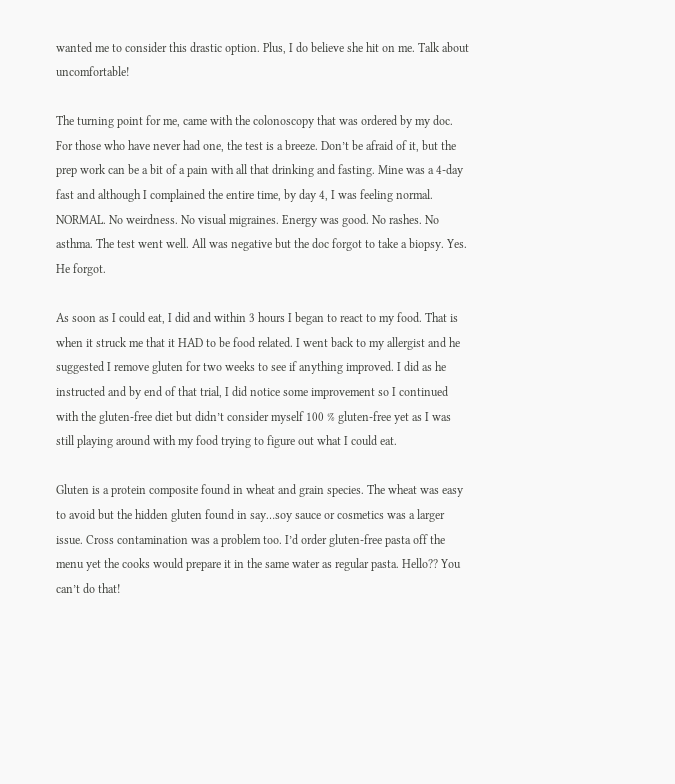wanted me to consider this drastic option. Plus, I do believe she hit on me. Talk about uncomfortable!

The turning point for me, came with the colonoscopy that was ordered by my doc. For those who have never had one, the test is a breeze. Don’t be afraid of it, but the prep work can be a bit of a pain with all that drinking and fasting. Mine was a 4-day fast and although I complained the entire time, by day 4, I was feeling normal. NORMAL. No weirdness. No visual migraines. Energy was good. No rashes. No asthma. The test went well. All was negative but the doc forgot to take a biopsy. Yes. He forgot.

As soon as I could eat, I did and within 3 hours I began to react to my food. That is when it struck me that it HAD to be food related. I went back to my allergist and he suggested I remove gluten for two weeks to see if anything improved. I did as he instructed and by end of that trial, I did notice some improvement so I continued with the gluten-free diet but didn’t consider myself 100 % gluten-free yet as I was still playing around with my food trying to figure out what I could eat.

Gluten is a protein composite found in wheat and grain species. The wheat was easy to avoid but the hidden gluten found in say…soy sauce or cosmetics was a larger issue. Cross contamination was a problem too. I’d order gluten-free pasta off the menu yet the cooks would prepare it in the same water as regular pasta. Hello?? You can’t do that!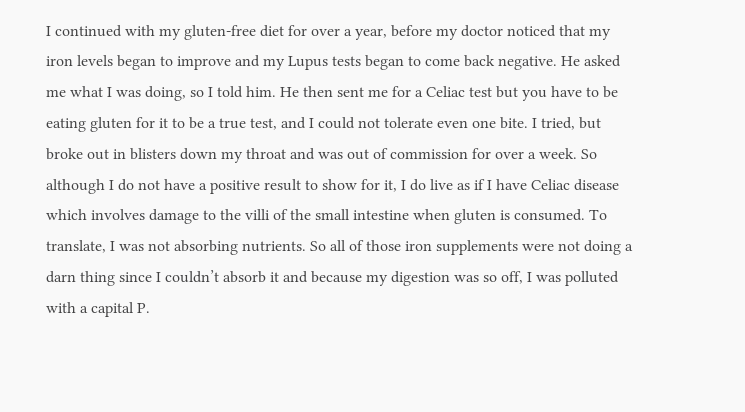I continued with my gluten-free diet for over a year, before my doctor noticed that my iron levels began to improve and my Lupus tests began to come back negative. He asked me what I was doing, so I told him. He then sent me for a Celiac test but you have to be eating gluten for it to be a true test, and I could not tolerate even one bite. I tried, but broke out in blisters down my throat and was out of commission for over a week. So although I do not have a positive result to show for it, I do live as if I have Celiac disease which involves damage to the villi of the small intestine when gluten is consumed. To translate, I was not absorbing nutrients. So all of those iron supplements were not doing a darn thing since I couldn’t absorb it and because my digestion was so off, I was polluted with a capital P.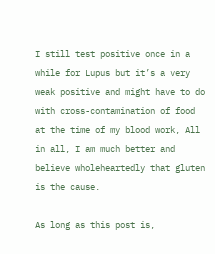I still test positive once in a while for Lupus but it’s a very weak positive and might have to do with cross-contamination of food at the time of my blood work, All in all, I am much better and believe wholeheartedly that gluten is the cause.

As long as this post is,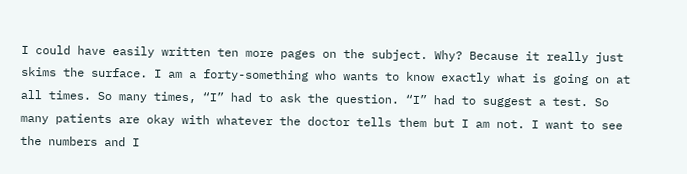I could have easily written ten more pages on the subject. Why? Because it really just skims the surface. I am a forty-something who wants to know exactly what is going on at all times. So many times, “I” had to ask the question. “I” had to suggest a test. So many patients are okay with whatever the doctor tells them but I am not. I want to see the numbers and I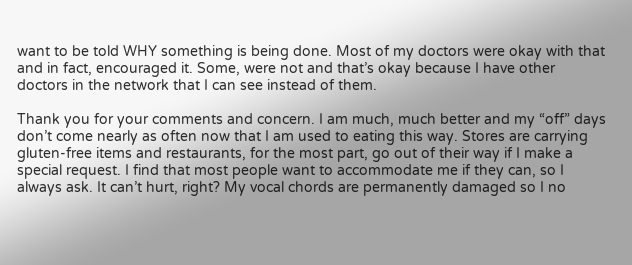want to be told WHY something is being done. Most of my doctors were okay with that and in fact, encouraged it. Some, were not and that’s okay because I have other doctors in the network that I can see instead of them.

Thank you for your comments and concern. I am much, much better and my “off” days don’t come nearly as often now that I am used to eating this way. Stores are carrying gluten-free items and restaurants, for the most part, go out of their way if I make a special request. I find that most people want to accommodate me if they can, so I always ask. It can’t hurt, right? My vocal chords are permanently damaged so I no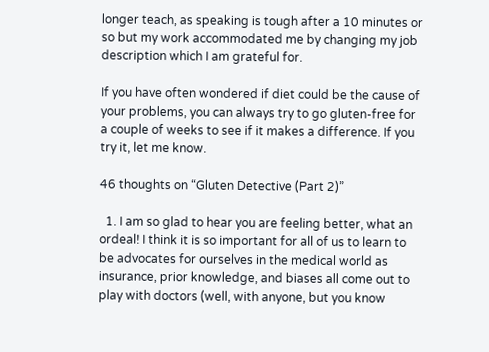longer teach, as speaking is tough after a 10 minutes or so but my work accommodated me by changing my job description which I am grateful for.

If you have often wondered if diet could be the cause of your problems, you can always try to go gluten-free for a couple of weeks to see if it makes a difference. If you try it, let me know.

46 thoughts on “Gluten Detective (Part 2)”

  1. I am so glad to hear you are feeling better, what an ordeal! I think it is so important for all of us to learn to be advocates for ourselves in the medical world as insurance, prior knowledge, and biases all come out to play with doctors (well, with anyone, but you know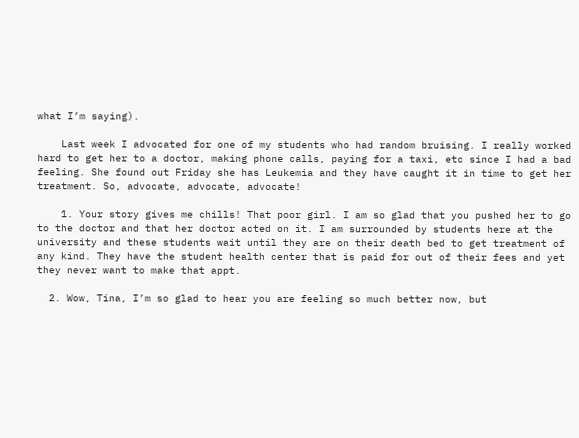what I’m saying).

    Last week I advocated for one of my students who had random bruising. I really worked hard to get her to a doctor, making phone calls, paying for a taxi, etc since I had a bad feeling. She found out Friday she has Leukemia and they have caught it in time to get her treatment. So, advocate, advocate, advocate!

    1. Your story gives me chills! That poor girl. I am so glad that you pushed her to go to the doctor and that her doctor acted on it. I am surrounded by students here at the university and these students wait until they are on their death bed to get treatment of any kind. They have the student health center that is paid for out of their fees and yet they never want to make that appt.

  2. Wow, Tina, I’m so glad to hear you are feeling so much better now, but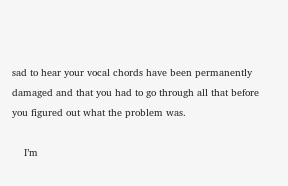sad to hear your vocal chords have been permanently damaged and that you had to go through all that before you figured out what the problem was.

    I’m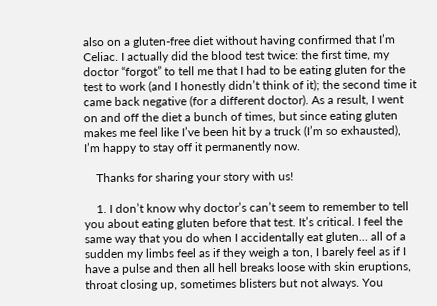also on a gluten-free diet without having confirmed that I’m Celiac. I actually did the blood test twice: the first time, my doctor “forgot” to tell me that I had to be eating gluten for the test to work (and I honestly didn’t think of it); the second time it came back negative (for a different doctor). As a result, I went on and off the diet a bunch of times, but since eating gluten makes me feel like I’ve been hit by a truck (I’m so exhausted), I’m happy to stay off it permanently now.

    Thanks for sharing your story with us!

    1. I don’t know why doctor’s can’t seem to remember to tell you about eating gluten before that test. It’s critical. I feel the same way that you do when I accidentally eat gluten… all of a sudden my limbs feel as if they weigh a ton, I barely feel as if I have a pulse and then all hell breaks loose with skin eruptions, throat closing up, sometimes blisters but not always. You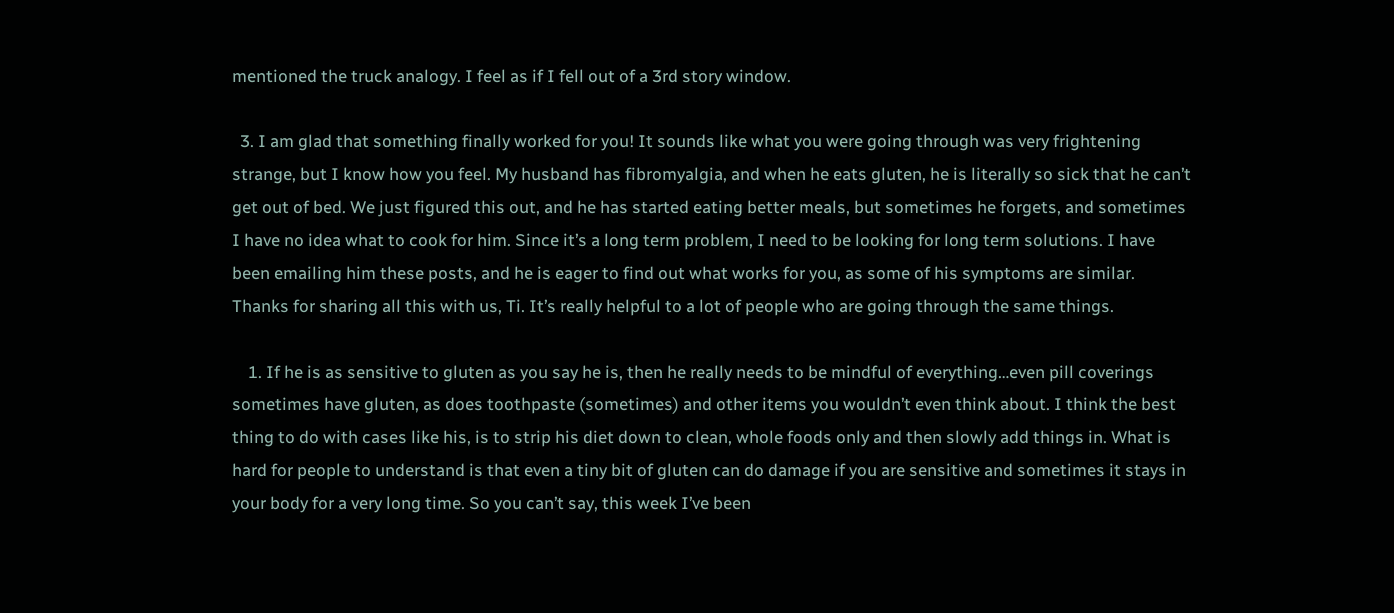mentioned the truck analogy. I feel as if I fell out of a 3rd story window.

  3. I am glad that something finally worked for you! It sounds like what you were going through was very frightening strange, but I know how you feel. My husband has fibromyalgia, and when he eats gluten, he is literally so sick that he can’t get out of bed. We just figured this out, and he has started eating better meals, but sometimes he forgets, and sometimes I have no idea what to cook for him. Since it’s a long term problem, I need to be looking for long term solutions. I have been emailing him these posts, and he is eager to find out what works for you, as some of his symptoms are similar. Thanks for sharing all this with us, Ti. It’s really helpful to a lot of people who are going through the same things.

    1. If he is as sensitive to gluten as you say he is, then he really needs to be mindful of everything…even pill coverings sometimes have gluten, as does toothpaste (sometimes) and other items you wouldn’t even think about. I think the best thing to do with cases like his, is to strip his diet down to clean, whole foods only and then slowly add things in. What is hard for people to understand is that even a tiny bit of gluten can do damage if you are sensitive and sometimes it stays in your body for a very long time. So you can’t say, this week I’ve been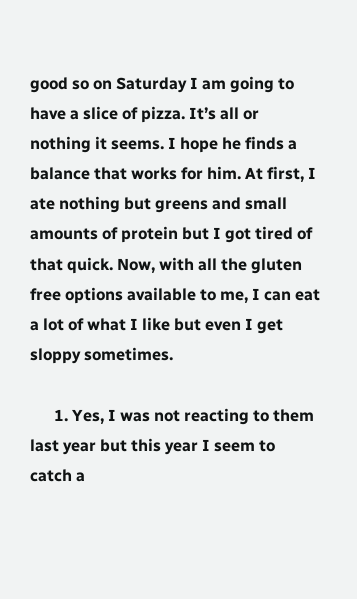good so on Saturday I am going to have a slice of pizza. It’s all or nothing it seems. I hope he finds a balance that works for him. At first, I ate nothing but greens and small amounts of protein but I got tired of that quick. Now, with all the gluten free options available to me, I can eat a lot of what I like but even I get sloppy sometimes.

      1. Yes, I was not reacting to them last year but this year I seem to catch a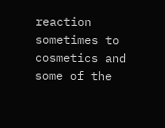reaction sometimes to cosmetics and some of the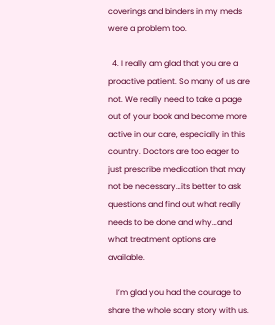coverings and binders in my meds were a problem too.

  4. I really am glad that you are a proactive patient. So many of us are not. We really need to take a page out of your book and become more active in our care, especially in this country. Doctors are too eager to just prescribe medication that may not be necessary…its better to ask questions and find out what really needs to be done and why…and what treatment options are available.

    I’m glad you had the courage to share the whole scary story with us.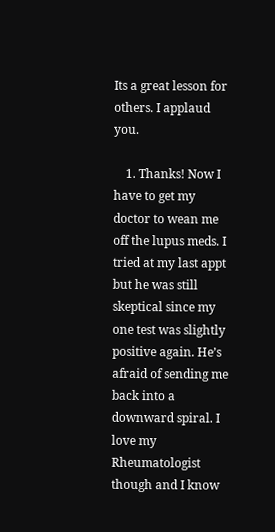Its a great lesson for others. I applaud you.

    1. Thanks! Now I have to get my doctor to wean me off the lupus meds. I tried at my last appt but he was still skeptical since my one test was slightly positive again. He’s afraid of sending me back into a downward spiral. I love my Rheumatologist though and I know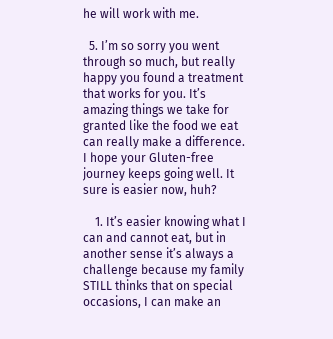he will work with me.

  5. I’m so sorry you went through so much, but really happy you found a treatment that works for you. It’s amazing things we take for granted like the food we eat can really make a difference. I hope your Gluten-free journey keeps going well. It sure is easier now, huh?

    1. It’s easier knowing what I can and cannot eat, but in another sense it’s always a challenge because my family STILL thinks that on special occasions, I can make an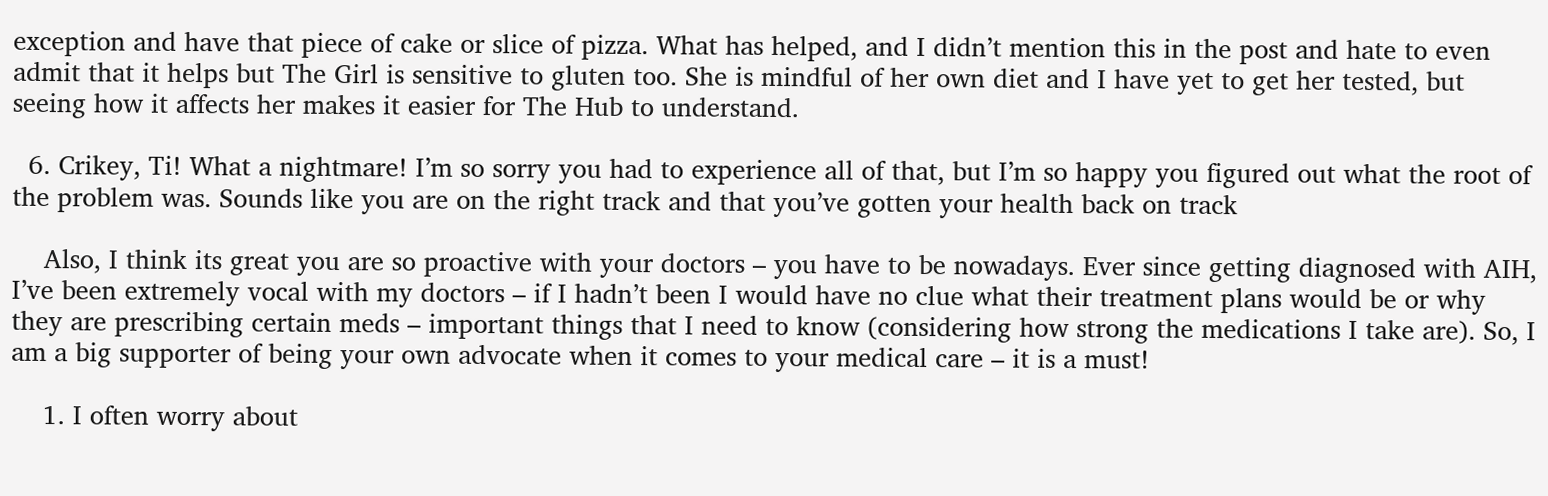exception and have that piece of cake or slice of pizza. What has helped, and I didn’t mention this in the post and hate to even admit that it helps but The Girl is sensitive to gluten too. She is mindful of her own diet and I have yet to get her tested, but seeing how it affects her makes it easier for The Hub to understand.

  6. Crikey, Ti! What a nightmare! I’m so sorry you had to experience all of that, but I’m so happy you figured out what the root of the problem was. Sounds like you are on the right track and that you’ve gotten your health back on track

    Also, I think its great you are so proactive with your doctors – you have to be nowadays. Ever since getting diagnosed with AIH, I’ve been extremely vocal with my doctors – if I hadn’t been I would have no clue what their treatment plans would be or why they are prescribing certain meds – important things that I need to know (considering how strong the medications I take are). So, I am a big supporter of being your own advocate when it comes to your medical care – it is a must!

    1. I often worry about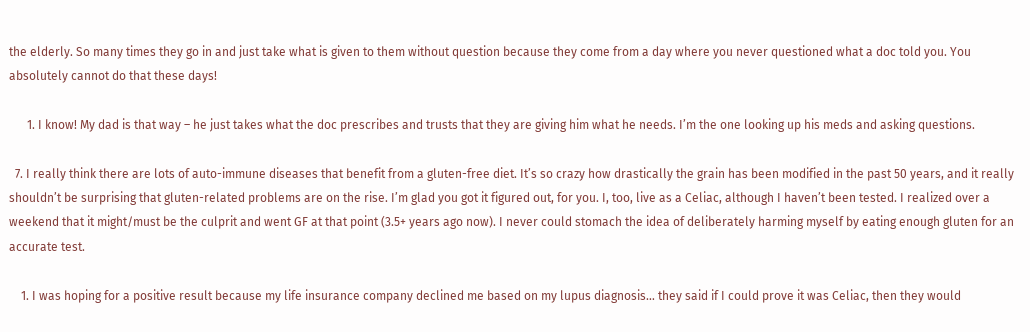the elderly. So many times they go in and just take what is given to them without question because they come from a day where you never questioned what a doc told you. You absolutely cannot do that these days!

      1. I know! My dad is that way – he just takes what the doc prescribes and trusts that they are giving him what he needs. I’m the one looking up his meds and asking questions.

  7. I really think there are lots of auto-immune diseases that benefit from a gluten-free diet. It’s so crazy how drastically the grain has been modified in the past 50 years, and it really shouldn’t be surprising that gluten-related problems are on the rise. I’m glad you got it figured out, for you. I, too, live as a Celiac, although I haven’t been tested. I realized over a weekend that it might/must be the culprit and went GF at that point (3.5+ years ago now). I never could stomach the idea of deliberately harming myself by eating enough gluten for an accurate test.

    1. I was hoping for a positive result because my life insurance company declined me based on my lupus diagnosis… they said if I could prove it was Celiac, then they would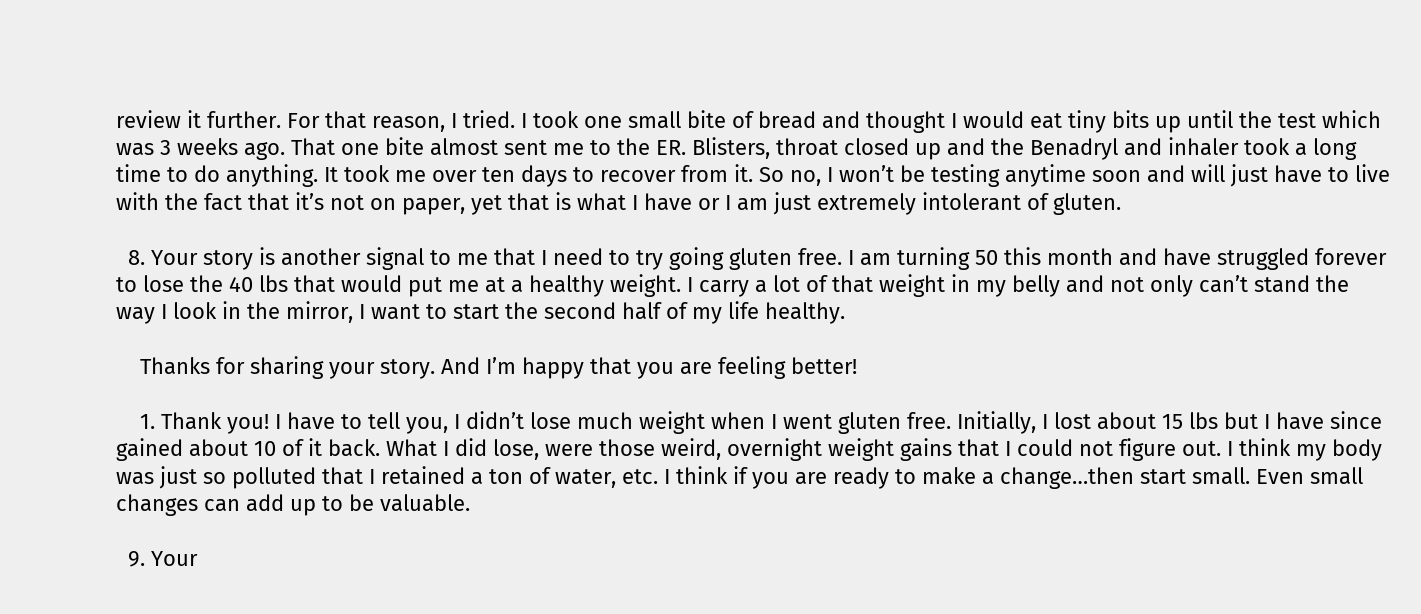review it further. For that reason, I tried. I took one small bite of bread and thought I would eat tiny bits up until the test which was 3 weeks ago. That one bite almost sent me to the ER. Blisters, throat closed up and the Benadryl and inhaler took a long time to do anything. It took me over ten days to recover from it. So no, I won’t be testing anytime soon and will just have to live with the fact that it’s not on paper, yet that is what I have or I am just extremely intolerant of gluten.

  8. Your story is another signal to me that I need to try going gluten free. I am turning 50 this month and have struggled forever to lose the 40 lbs that would put me at a healthy weight. I carry a lot of that weight in my belly and not only can’t stand the way I look in the mirror, I want to start the second half of my life healthy.

    Thanks for sharing your story. And I’m happy that you are feeling better!

    1. Thank you! I have to tell you, I didn’t lose much weight when I went gluten free. Initially, I lost about 15 lbs but I have since gained about 10 of it back. What I did lose, were those weird, overnight weight gains that I could not figure out. I think my body was just so polluted that I retained a ton of water, etc. I think if you are ready to make a change…then start small. Even small changes can add up to be valuable.

  9. Your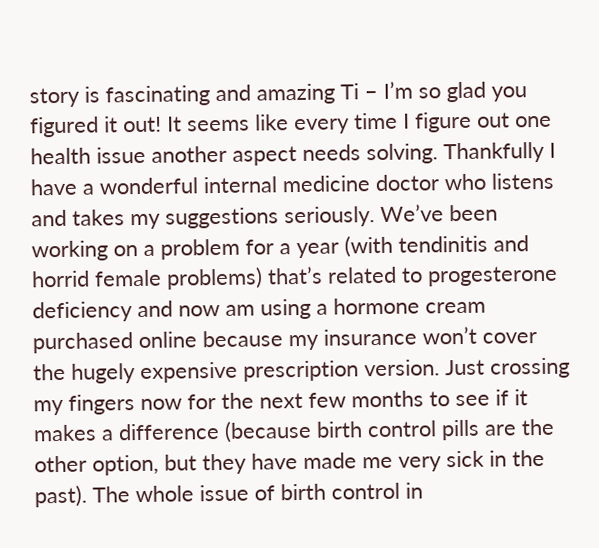story is fascinating and amazing Ti – I’m so glad you figured it out! It seems like every time I figure out one health issue another aspect needs solving. Thankfully I have a wonderful internal medicine doctor who listens and takes my suggestions seriously. We’ve been working on a problem for a year (with tendinitis and horrid female problems) that’s related to progesterone deficiency and now am using a hormone cream purchased online because my insurance won’t cover the hugely expensive prescription version. Just crossing my fingers now for the next few months to see if it makes a difference (because birth control pills are the other option, but they have made me very sick in the past). The whole issue of birth control in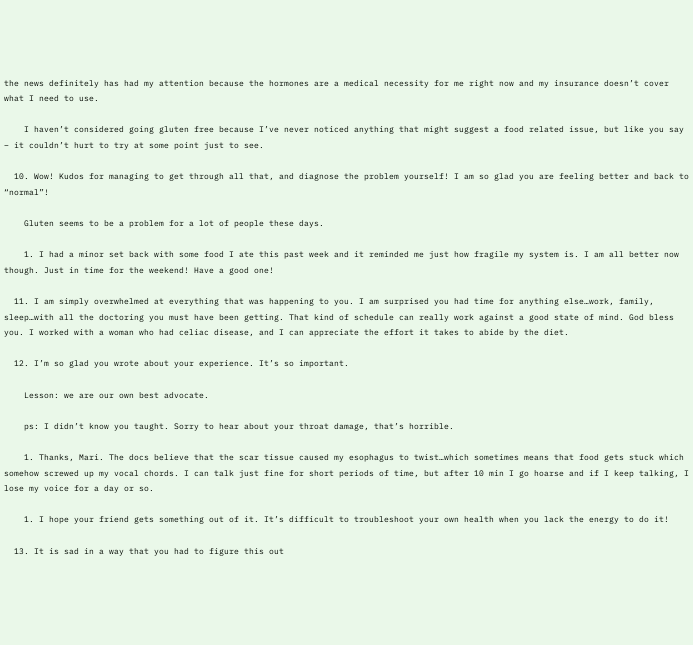the news definitely has had my attention because the hormones are a medical necessity for me right now and my insurance doesn’t cover what I need to use.

    I haven’t considered going gluten free because I’ve never noticed anything that might suggest a food related issue, but like you say – it couldn’t hurt to try at some point just to see.

  10. Wow! Kudos for managing to get through all that, and diagnose the problem yourself! I am so glad you are feeling better and back to “normal”!

    Gluten seems to be a problem for a lot of people these days.

    1. I had a minor set back with some food I ate this past week and it reminded me just how fragile my system is. I am all better now though. Just in time for the weekend! Have a good one!

  11. I am simply overwhelmed at everything that was happening to you. I am surprised you had time for anything else…work, family, sleep…with all the doctoring you must have been getting. That kind of schedule can really work against a good state of mind. God bless you. I worked with a woman who had celiac disease, and I can appreciate the effort it takes to abide by the diet.

  12. I’m so glad you wrote about your experience. It’s so important.

    Lesson: we are our own best advocate.

    ps: I didn’t know you taught. Sorry to hear about your throat damage, that’s horrible.

    1. Thanks, Mari. The docs believe that the scar tissue caused my esophagus to twist…which sometimes means that food gets stuck which somehow screwed up my vocal chords. I can talk just fine for short periods of time, but after 10 min I go hoarse and if I keep talking, I lose my voice for a day or so.

    1. I hope your friend gets something out of it. It’s difficult to troubleshoot your own health when you lack the energy to do it!

  13. It is sad in a way that you had to figure this out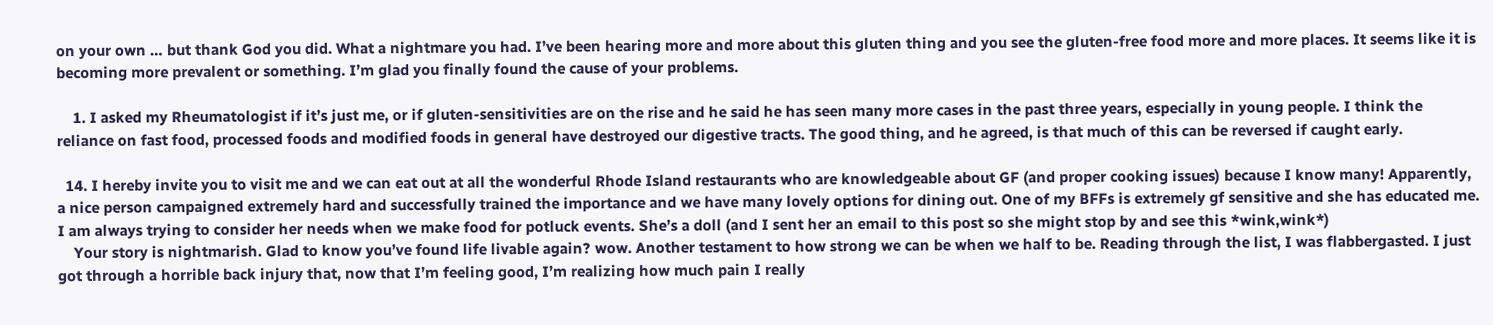on your own … but thank God you did. What a nightmare you had. I’ve been hearing more and more about this gluten thing and you see the gluten-free food more and more places. It seems like it is becoming more prevalent or something. I’m glad you finally found the cause of your problems.

    1. I asked my Rheumatologist if it’s just me, or if gluten-sensitivities are on the rise and he said he has seen many more cases in the past three years, especially in young people. I think the reliance on fast food, processed foods and modified foods in general have destroyed our digestive tracts. The good thing, and he agreed, is that much of this can be reversed if caught early.

  14. I hereby invite you to visit me and we can eat out at all the wonderful Rhode Island restaurants who are knowledgeable about GF (and proper cooking issues) because I know many! Apparently, a nice person campaigned extremely hard and successfully trained the importance and we have many lovely options for dining out. One of my BFFs is extremely gf sensitive and she has educated me. I am always trying to consider her needs when we make food for potluck events. She’s a doll (and I sent her an email to this post so she might stop by and see this *wink,wink*)
    Your story is nightmarish. Glad to know you’ve found life livable again? wow. Another testament to how strong we can be when we half to be. Reading through the list, I was flabbergasted. I just got through a horrible back injury that, now that I’m feeling good, I’m realizing how much pain I really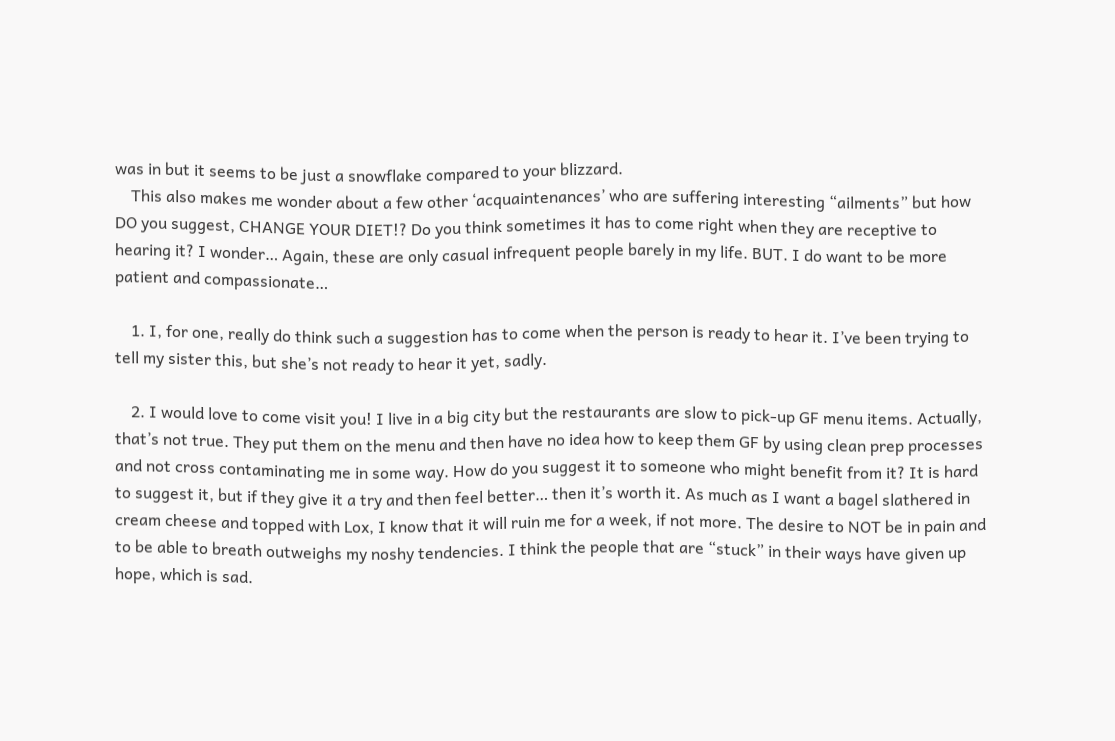was in but it seems to be just a snowflake compared to your blizzard.
    This also makes me wonder about a few other ‘acquaintenances’ who are suffering interesting “ailments” but how DO you suggest, CHANGE YOUR DIET!? Do you think sometimes it has to come right when they are receptive to hearing it? I wonder… Again, these are only casual infrequent people barely in my life. BUT. I do want to be more patient and compassionate…

    1. I, for one, really do think such a suggestion has to come when the person is ready to hear it. I’ve been trying to tell my sister this, but she’s not ready to hear it yet, sadly.

    2. I would love to come visit you! I live in a big city but the restaurants are slow to pick-up GF menu items. Actually, that’s not true. They put them on the menu and then have no idea how to keep them GF by using clean prep processes and not cross contaminating me in some way. How do you suggest it to someone who might benefit from it? It is hard to suggest it, but if they give it a try and then feel better… then it’s worth it. As much as I want a bagel slathered in cream cheese and topped with Lox, I know that it will ruin me for a week, if not more. The desire to NOT be in pain and to be able to breath outweighs my noshy tendencies. I think the people that are “stuck” in their ways have given up hope, which is sad.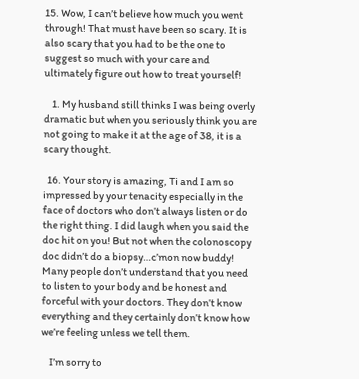15. Wow, I can’t believe how much you went through! That must have been so scary. It is also scary that you had to be the one to suggest so much with your care and ultimately figure out how to treat yourself!

    1. My husband still thinks I was being overly dramatic but when you seriously think you are not going to make it at the age of 38, it is a scary thought.

  16. Your story is amazing, Ti and I am so impressed by your tenacity especially in the face of doctors who don’t always listen or do the right thing. I did laugh when you said the doc hit on you! But not when the colonoscopy doc didn’t do a biopsy…c’mon now buddy! Many people don’t understand that you need to listen to your body and be honest and forceful with your doctors. They don’t know everything and they certainly don’t know how we’re feeling unless we tell them.

    I’m sorry to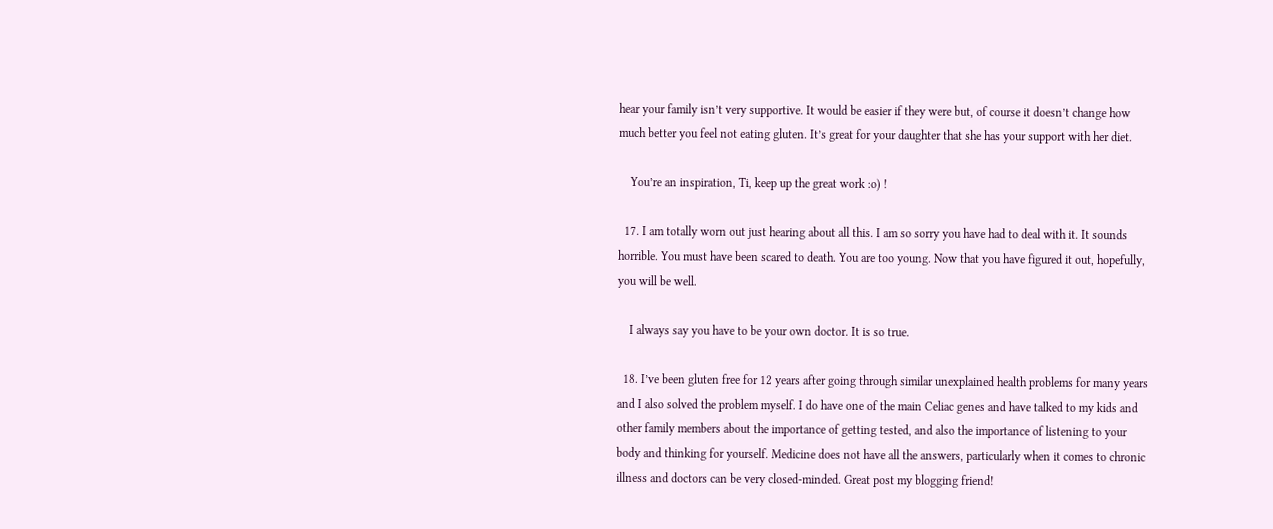hear your family isn’t very supportive. It would be easier if they were but, of course it doesn’t change how much better you feel not eating gluten. It’s great for your daughter that she has your support with her diet.

    You’re an inspiration, Ti, keep up the great work :o) !

  17. I am totally worn out just hearing about all this. I am so sorry you have had to deal with it. It sounds horrible. You must have been scared to death. You are too young. Now that you have figured it out, hopefully, you will be well.

    I always say you have to be your own doctor. It is so true.

  18. I’ve been gluten free for 12 years after going through similar unexplained health problems for many years and I also solved the problem myself. I do have one of the main Celiac genes and have talked to my kids and other family members about the importance of getting tested, and also the importance of listening to your body and thinking for yourself. Medicine does not have all the answers, particularly when it comes to chronic illness and doctors can be very closed-minded. Great post my blogging friend!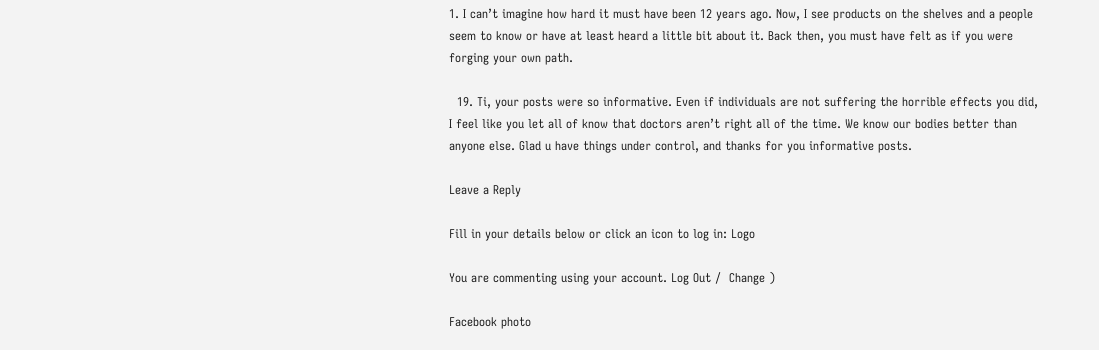1. I can’t imagine how hard it must have been 12 years ago. Now, I see products on the shelves and a people seem to know or have at least heard a little bit about it. Back then, you must have felt as if you were forging your own path.

  19. Ti, your posts were so informative. Even if individuals are not suffering the horrible effects you did, I feel like you let all of know that doctors aren’t right all of the time. We know our bodies better than anyone else. Glad u have things under control, and thanks for you informative posts.

Leave a Reply

Fill in your details below or click an icon to log in: Logo

You are commenting using your account. Log Out /  Change )

Facebook photo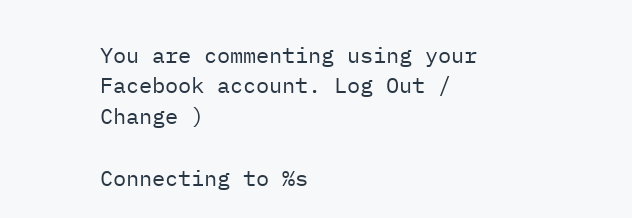You are commenting using your Facebook account. Log Out /  Change )

Connecting to %s